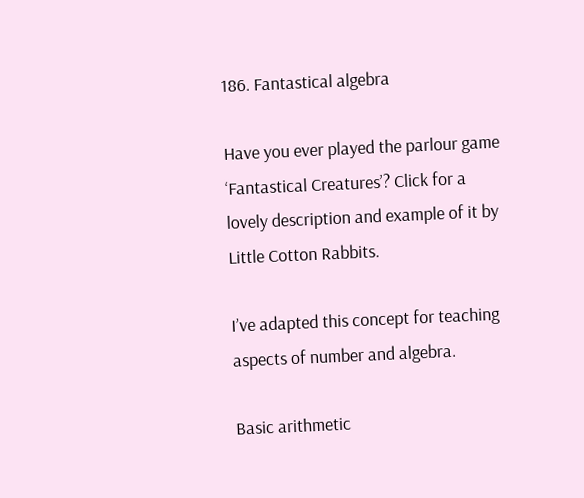186. Fantastical algebra

Have you ever played the parlour game ‘Fantastical Creatures’? Click for a lovely description and example of it by Little Cotton Rabbits.

I’ve adapted this concept for teaching aspects of number and algebra.

Basic arithmetic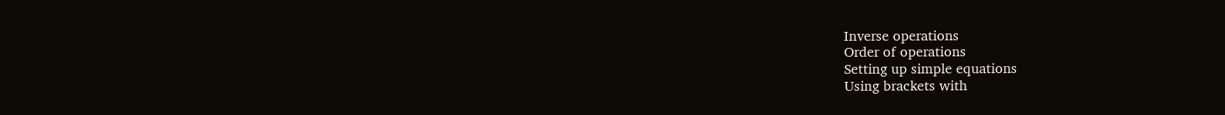Inverse operations
Order of operations
Setting up simple equations
Using brackets with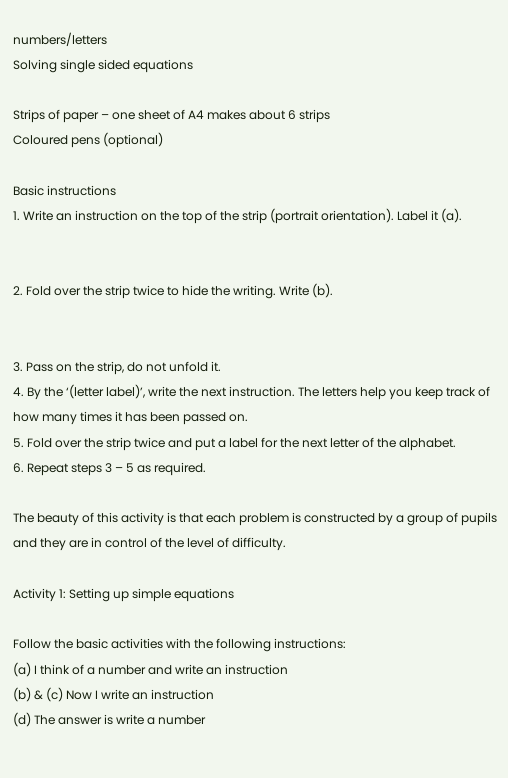numbers/letters
Solving single sided equations

Strips of paper – one sheet of A4 makes about 6 strips
Coloured pens (optional)

Basic instructions
1. Write an instruction on the top of the strip (portrait orientation). Label it (a).


2. Fold over the strip twice to hide the writing. Write (b).


3. Pass on the strip, do not unfold it.
4. By the ‘(letter label)’, write the next instruction. The letters help you keep track of how many times it has been passed on.
5. Fold over the strip twice and put a label for the next letter of the alphabet.
6. Repeat steps 3 – 5 as required.

The beauty of this activity is that each problem is constructed by a group of pupils and they are in control of the level of difficulty.

Activity 1: Setting up simple equations

Follow the basic activities with the following instructions:
(a) I think of a number and write an instruction
(b) & (c) Now I write an instruction
(d) The answer is write a number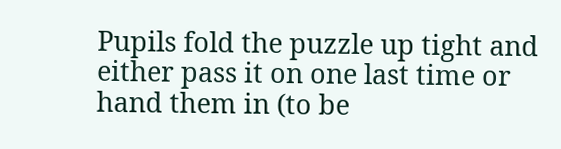Pupils fold the puzzle up tight and either pass it on one last time or hand them in (to be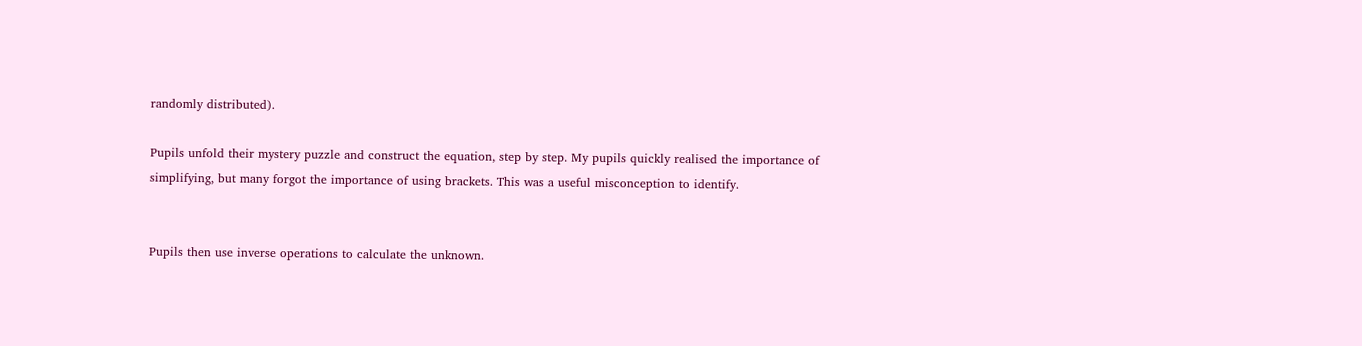randomly distributed).

Pupils unfold their mystery puzzle and construct the equation, step by step. My pupils quickly realised the importance of simplifying, but many forgot the importance of using brackets. This was a useful misconception to identify.


Pupils then use inverse operations to calculate the unknown.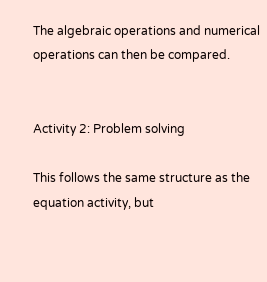The algebraic operations and numerical operations can then be compared.


Activity 2: Problem solving

This follows the same structure as the equation activity, but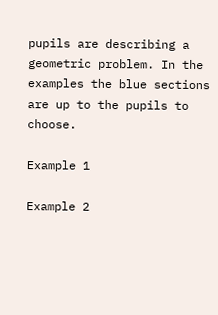pupils are describing a geometric problem. In the examples the blue sections are up to the pupils to choose.

Example 1

Example 2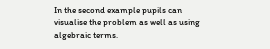In the second example pupils can visualise the problem as well as using algebraic terms.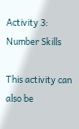Activity 3: Number Skills

This activity can also be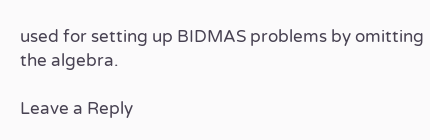used for setting up BIDMAS problems by omitting the algebra.

Leave a Reply